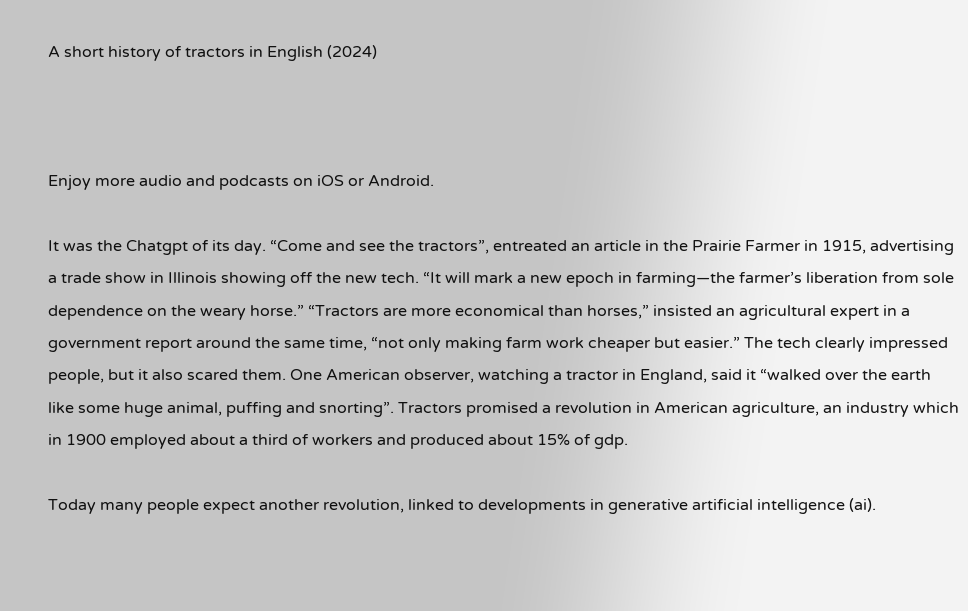A short history of tractors in English (2024)



Enjoy more audio and podcasts on iOS or Android.

It was the Chatgpt of its day. “Come and see the tractors”, entreated an article in the Prairie Farmer in 1915, advertising a trade show in Illinois showing off the new tech. “It will mark a new epoch in farming—the farmer’s liberation from sole dependence on the weary horse.” “Tractors are more economical than horses,” insisted an agricultural expert in a government report around the same time, “not only making farm work cheaper but easier.” The tech clearly impressed people, but it also scared them. One American observer, watching a tractor in England, said it “walked over the earth like some huge animal, puffing and snorting”. Tractors promised a revolution in American agriculture, an industry which in 1900 employed about a third of workers and produced about 15% of gdp.

Today many people expect another revolution, linked to developments in generative artificial intelligence (ai).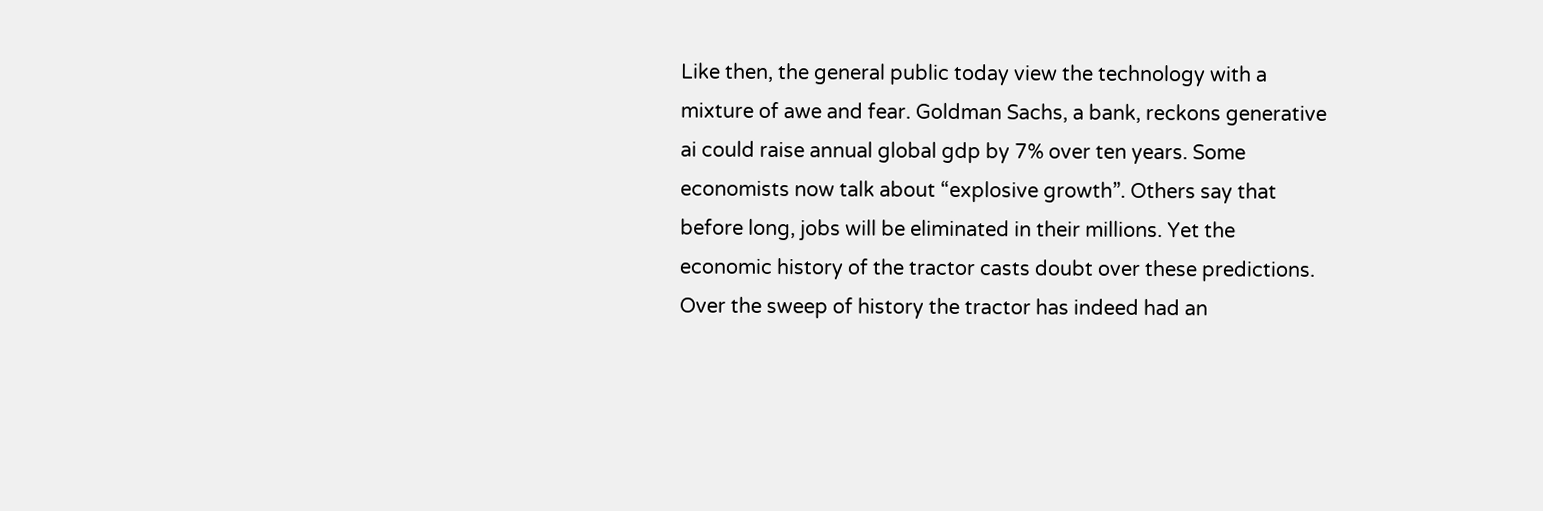Like then, the general public today view the technology with a mixture of awe and fear. Goldman Sachs, a bank, reckons generative ai could raise annual global gdp by 7% over ten years. Some economists now talk about “explosive growth”. Others say that before long, jobs will be eliminated in their millions. Yet the economic history of the tractor casts doubt over these predictions. Over the sweep of history the tractor has indeed had an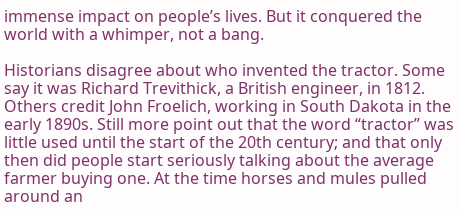immense impact on people’s lives. But it conquered the world with a whimper, not a bang.

Historians disagree about who invented the tractor. Some say it was Richard Trevithick, a British engineer, in 1812. Others credit John Froelich, working in South Dakota in the early 1890s. Still more point out that the word “tractor” was little used until the start of the 20th century; and that only then did people start seriously talking about the average farmer buying one. At the time horses and mules pulled around an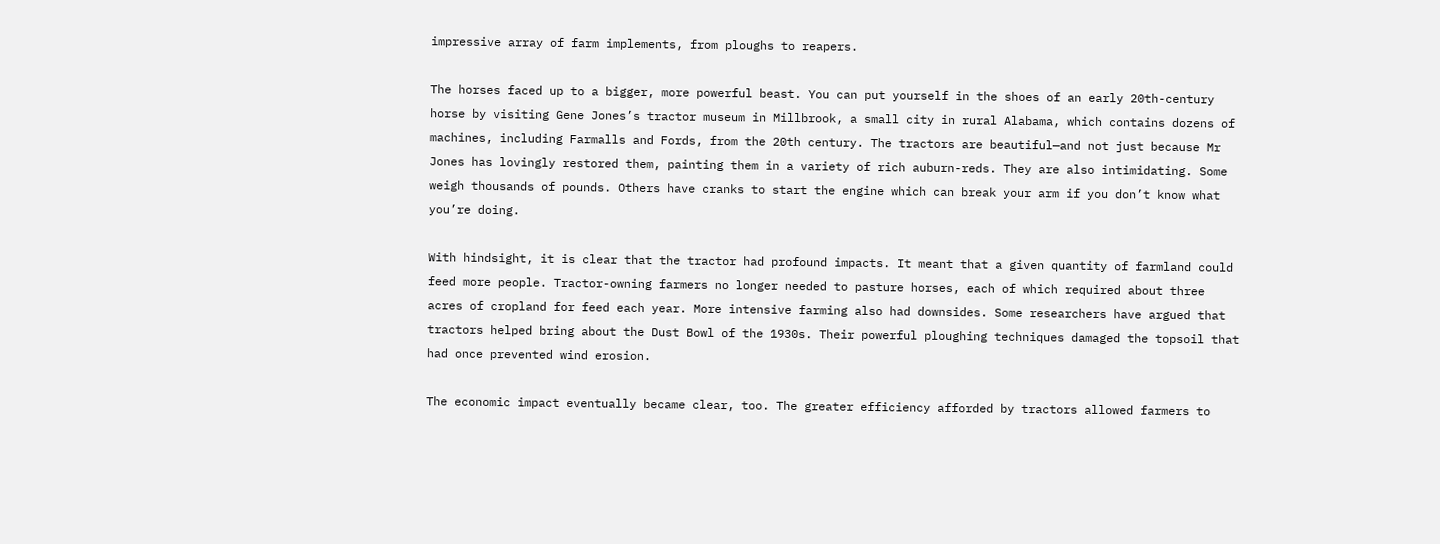impressive array of farm implements, from ploughs to reapers.

The horses faced up to a bigger, more powerful beast. You can put yourself in the shoes of an early 20th-century horse by visiting Gene Jones’s tractor museum in Millbrook, a small city in rural Alabama, which contains dozens of machines, including Farmalls and Fords, from the 20th century. The tractors are beautiful—and not just because Mr Jones has lovingly restored them, painting them in a variety of rich auburn-reds. They are also intimidating. Some weigh thousands of pounds. Others have cranks to start the engine which can break your arm if you don’t know what you’re doing.

With hindsight, it is clear that the tractor had profound impacts. It meant that a given quantity of farmland could feed more people. Tractor-owning farmers no longer needed to pasture horses, each of which required about three acres of cropland for feed each year. More intensive farming also had downsides. Some researchers have argued that tractors helped bring about the Dust Bowl of the 1930s. Their powerful ploughing techniques damaged the topsoil that had once prevented wind erosion.

The economic impact eventually became clear, too. The greater efficiency afforded by tractors allowed farmers to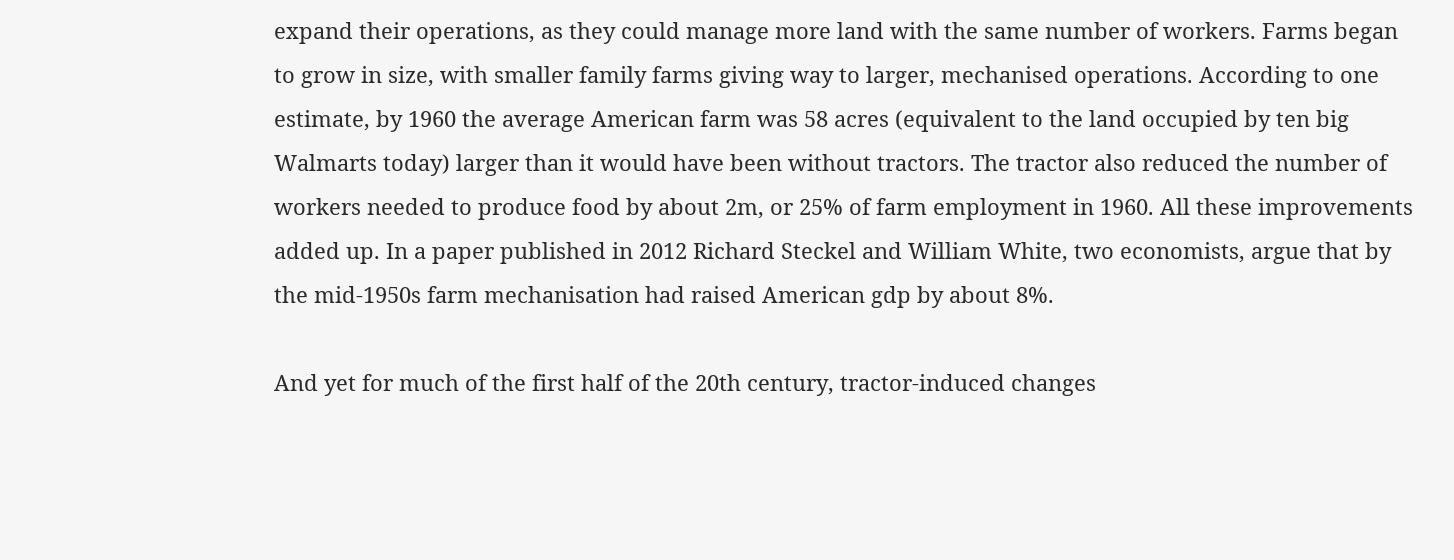expand their operations, as they could manage more land with the same number of workers. Farms began to grow in size, with smaller family farms giving way to larger, mechanised operations. According to one estimate, by 1960 the average American farm was 58 acres (equivalent to the land occupied by ten big Walmarts today) larger than it would have been without tractors. The tractor also reduced the number of workers needed to produce food by about 2m, or 25% of farm employment in 1960. All these improvements added up. In a paper published in 2012 Richard Steckel and William White, two economists, argue that by the mid-1950s farm mechanisation had raised American gdp by about 8%.

And yet for much of the first half of the 20th century, tractor-induced changes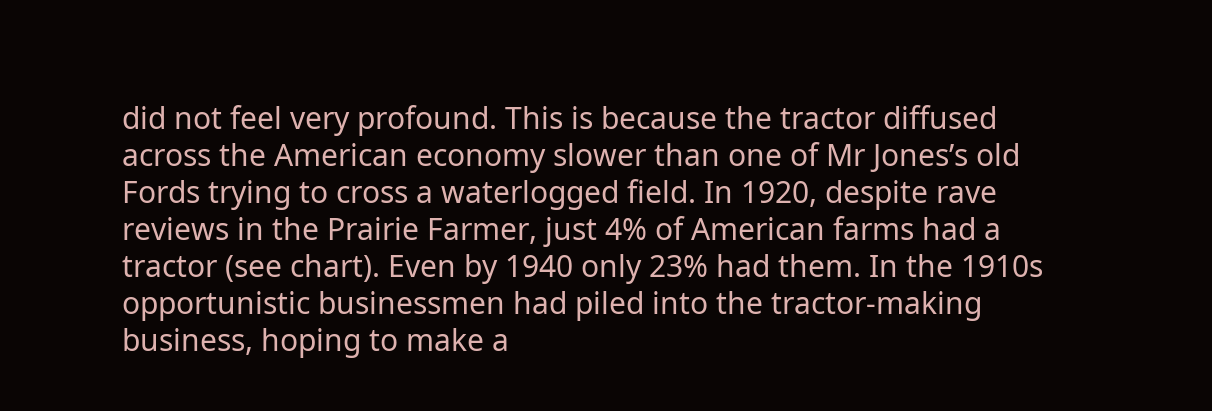did not feel very profound. This is because the tractor diffused across the American economy slower than one of Mr Jones’s old Fords trying to cross a waterlogged field. In 1920, despite rave reviews in the Prairie Farmer, just 4% of American farms had a tractor (see chart). Even by 1940 only 23% had them. In the 1910s opportunistic businessmen had piled into the tractor-making business, hoping to make a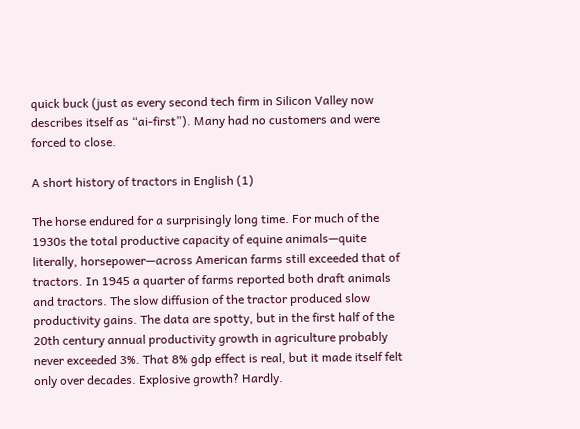quick buck (just as every second tech firm in Silicon Valley now describes itself as “ai-first”). Many had no customers and were forced to close.

A short history of tractors in English (1)

The horse endured for a surprisingly long time. For much of the 1930s the total productive capacity of equine animals—quite literally, horsepower—across American farms still exceeded that of tractors. In 1945 a quarter of farms reported both draft animals and tractors. The slow diffusion of the tractor produced slow productivity gains. The data are spotty, but in the first half of the 20th century annual productivity growth in agriculture probably never exceeded 3%. That 8% gdp effect is real, but it made itself felt only over decades. Explosive growth? Hardly.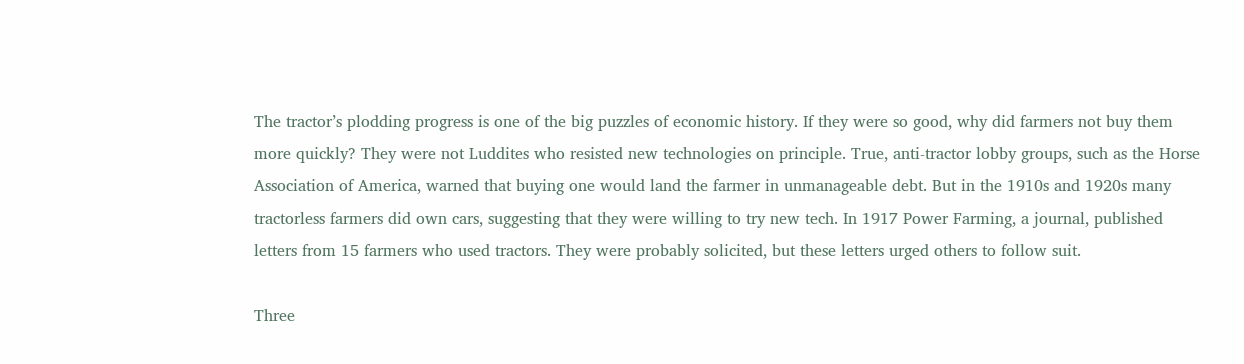The tractor’s plodding progress is one of the big puzzles of economic history. If they were so good, why did farmers not buy them more quickly? They were not Luddites who resisted new technologies on principle. True, anti-tractor lobby groups, such as the Horse Association of America, warned that buying one would land the farmer in unmanageable debt. But in the 1910s and 1920s many tractorless farmers did own cars, suggesting that they were willing to try new tech. In 1917 Power Farming, a journal, published letters from 15 farmers who used tractors. They were probably solicited, but these letters urged others to follow suit.

Three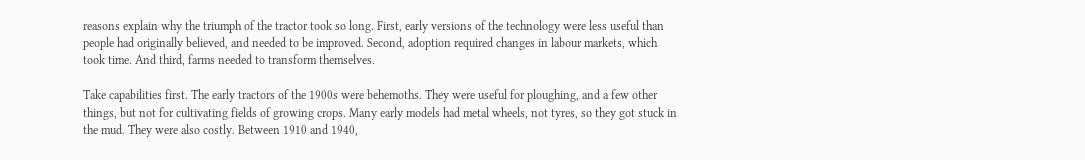reasons explain why the triumph of the tractor took so long. First, early versions of the technology were less useful than people had originally believed, and needed to be improved. Second, adoption required changes in labour markets, which took time. And third, farms needed to transform themselves.

Take capabilities first. The early tractors of the 1900s were behemoths. They were useful for ploughing, and a few other things, but not for cultivating fields of growing crops. Many early models had metal wheels, not tyres, so they got stuck in the mud. They were also costly. Between 1910 and 1940,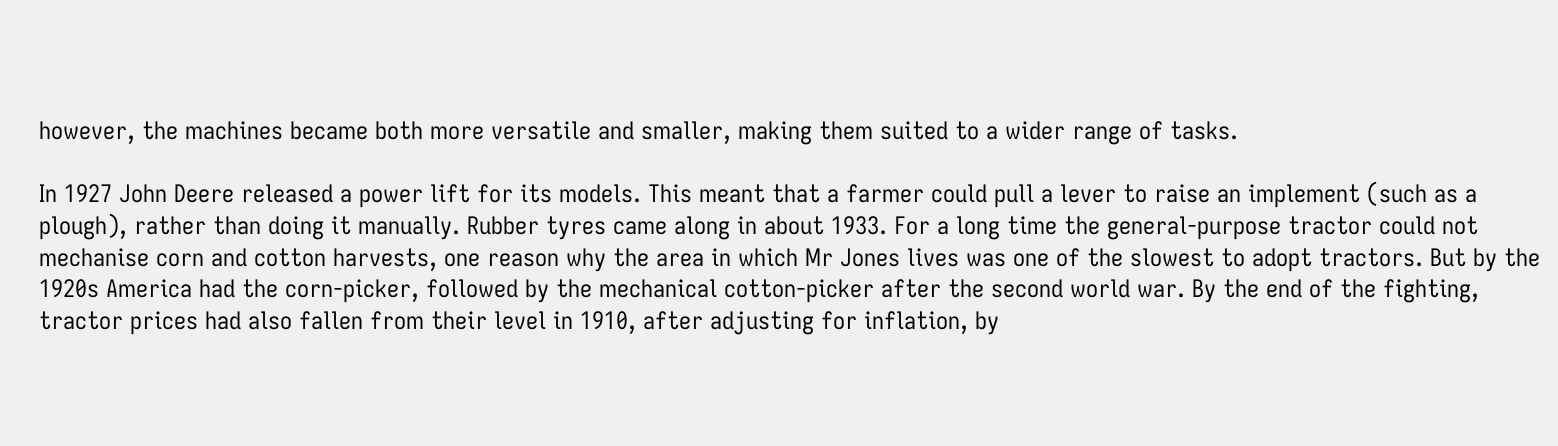however, the machines became both more versatile and smaller, making them suited to a wider range of tasks.

In 1927 John Deere released a power lift for its models. This meant that a farmer could pull a lever to raise an implement (such as a plough), rather than doing it manually. Rubber tyres came along in about 1933. For a long time the general-purpose tractor could not mechanise corn and cotton harvests, one reason why the area in which Mr Jones lives was one of the slowest to adopt tractors. But by the 1920s America had the corn-picker, followed by the mechanical cotton-picker after the second world war. By the end of the fighting, tractor prices had also fallen from their level in 1910, after adjusting for inflation, by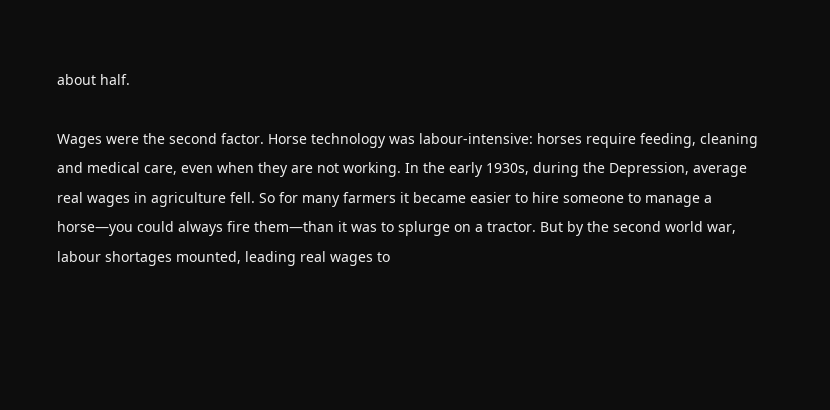about half.

Wages were the second factor. Horse technology was labour-intensive: horses require feeding, cleaning and medical care, even when they are not working. In the early 1930s, during the Depression, average real wages in agriculture fell. So for many farmers it became easier to hire someone to manage a horse—you could always fire them—than it was to splurge on a tractor. But by the second world war, labour shortages mounted, leading real wages to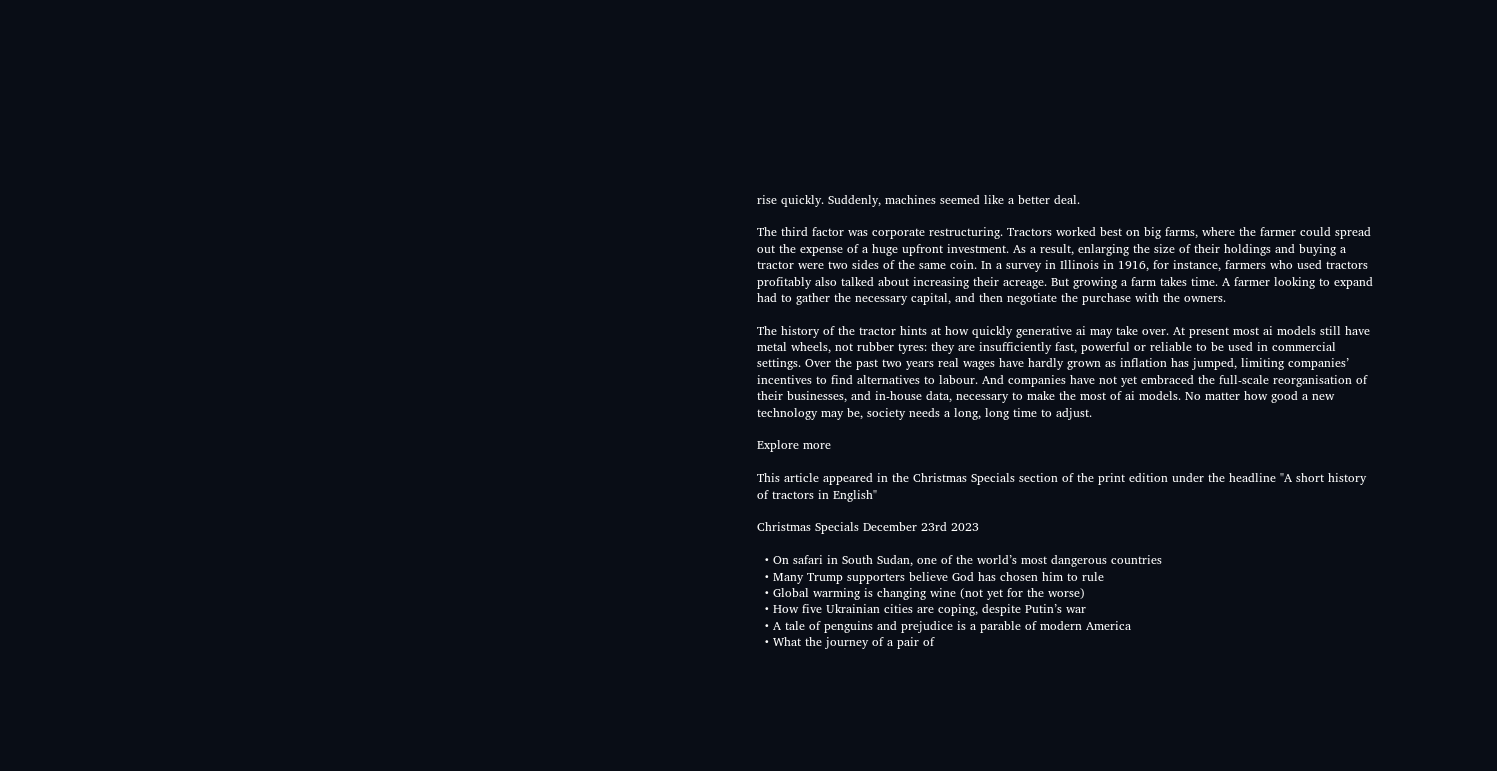rise quickly. Suddenly, machines seemed like a better deal.

The third factor was corporate restructuring. Tractors worked best on big farms, where the farmer could spread out the expense of a huge upfront investment. As a result, enlarging the size of their holdings and buying a tractor were two sides of the same coin. In a survey in Illinois in 1916, for instance, farmers who used tractors profitably also talked about increasing their acreage. But growing a farm takes time. A farmer looking to expand had to gather the necessary capital, and then negotiate the purchase with the owners.

The history of the tractor hints at how quickly generative ai may take over. At present most ai models still have metal wheels, not rubber tyres: they are insufficiently fast, powerful or reliable to be used in commercial settings. Over the past two years real wages have hardly grown as inflation has jumped, limiting companies’ incentives to find alternatives to labour. And companies have not yet embraced the full-scale reorganisation of their businesses, and in-house data, necessary to make the most of ai models. No matter how good a new technology may be, society needs a long, long time to adjust.

Explore more

This article appeared in the Christmas Specials section of the print edition under the headline "A short history of tractors in English"

Christmas Specials December 23rd 2023

  • On safari in South Sudan, one of the world’s most dangerous countries
  • Many Trump supporters believe God has chosen him to rule
  • Global warming is changing wine (not yet for the worse)
  • How five Ukrainian cities are coping, despite Putin’s war
  • A tale of penguins and prejudice is a parable of modern America
  • What the journey of a pair of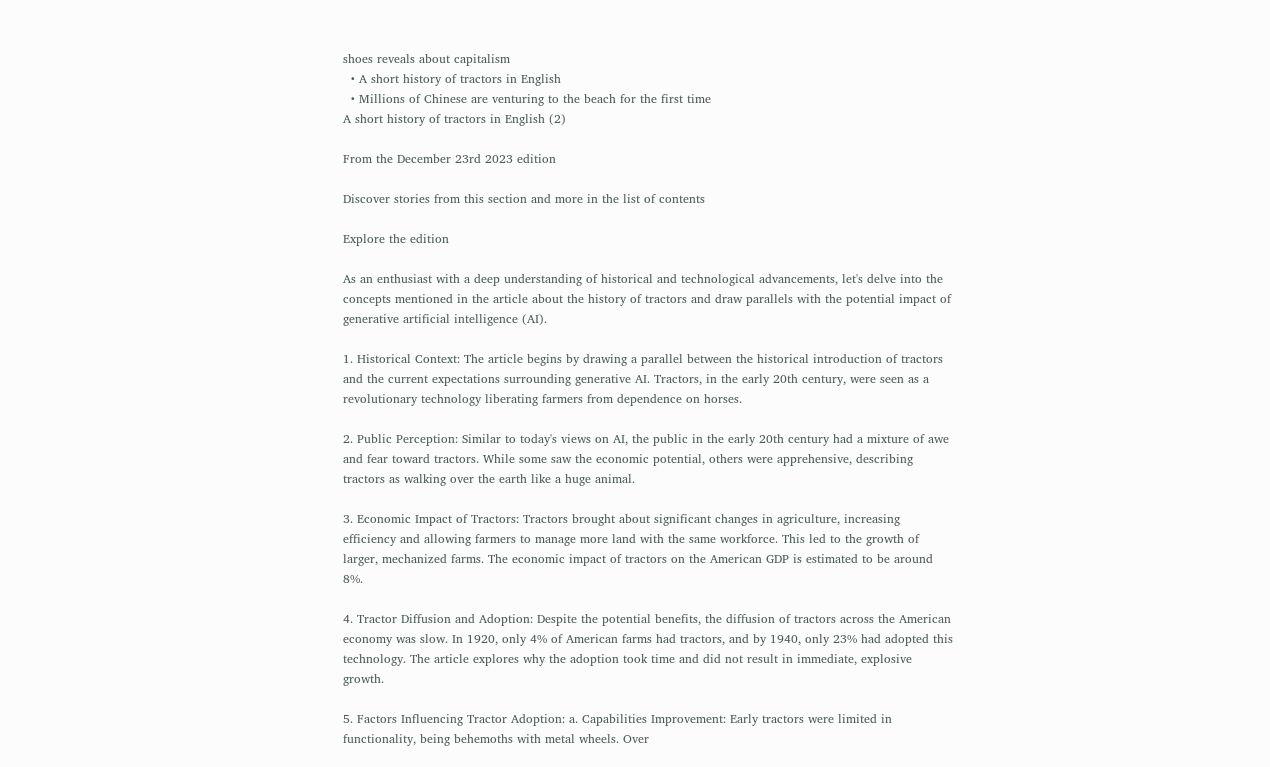shoes reveals about capitalism
  • A short history of tractors in English
  • Millions of Chinese are venturing to the beach for the first time
A short history of tractors in English (2)

From the December 23rd 2023 edition

Discover stories from this section and more in the list of contents

Explore the edition

As an enthusiast with a deep understanding of historical and technological advancements, let's delve into the concepts mentioned in the article about the history of tractors and draw parallels with the potential impact of generative artificial intelligence (AI).

1. Historical Context: The article begins by drawing a parallel between the historical introduction of tractors and the current expectations surrounding generative AI. Tractors, in the early 20th century, were seen as a revolutionary technology liberating farmers from dependence on horses.

2. Public Perception: Similar to today's views on AI, the public in the early 20th century had a mixture of awe and fear toward tractors. While some saw the economic potential, others were apprehensive, describing tractors as walking over the earth like a huge animal.

3. Economic Impact of Tractors: Tractors brought about significant changes in agriculture, increasing efficiency and allowing farmers to manage more land with the same workforce. This led to the growth of larger, mechanized farms. The economic impact of tractors on the American GDP is estimated to be around 8%.

4. Tractor Diffusion and Adoption: Despite the potential benefits, the diffusion of tractors across the American economy was slow. In 1920, only 4% of American farms had tractors, and by 1940, only 23% had adopted this technology. The article explores why the adoption took time and did not result in immediate, explosive growth.

5. Factors Influencing Tractor Adoption: a. Capabilities Improvement: Early tractors were limited in functionality, being behemoths with metal wheels. Over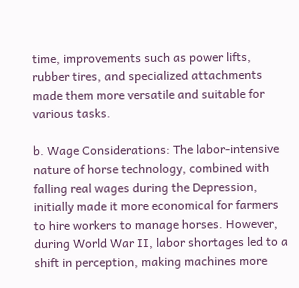time, improvements such as power lifts, rubber tires, and specialized attachments made them more versatile and suitable for various tasks.

b. Wage Considerations: The labor-intensive nature of horse technology, combined with falling real wages during the Depression, initially made it more economical for farmers to hire workers to manage horses. However, during World War II, labor shortages led to a shift in perception, making machines more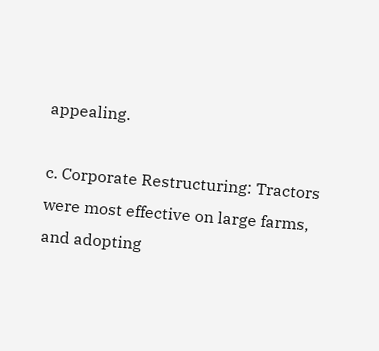appealing.

c. Corporate Restructuring: Tractors were most effective on large farms, and adopting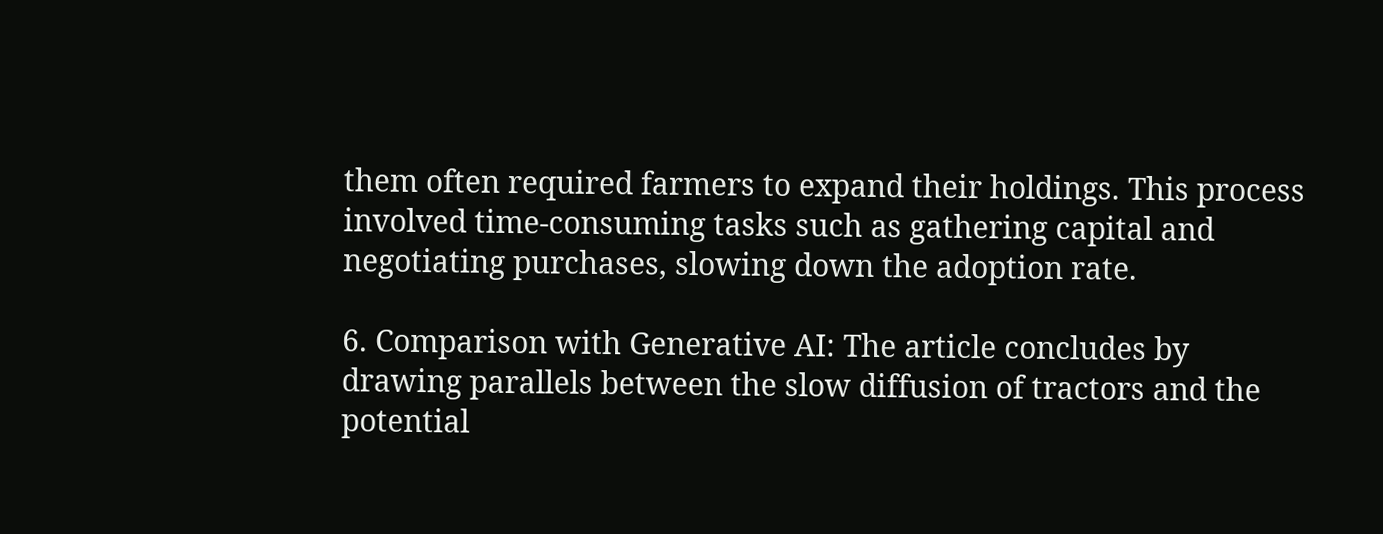them often required farmers to expand their holdings. This process involved time-consuming tasks such as gathering capital and negotiating purchases, slowing down the adoption rate.

6. Comparison with Generative AI: The article concludes by drawing parallels between the slow diffusion of tractors and the potential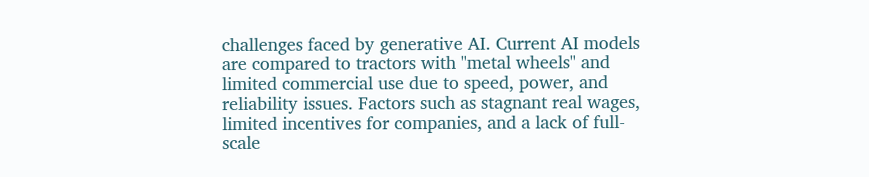challenges faced by generative AI. Current AI models are compared to tractors with "metal wheels" and limited commercial use due to speed, power, and reliability issues. Factors such as stagnant real wages, limited incentives for companies, and a lack of full-scale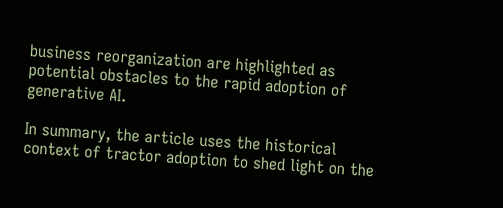business reorganization are highlighted as potential obstacles to the rapid adoption of generative AI.

In summary, the article uses the historical context of tractor adoption to shed light on the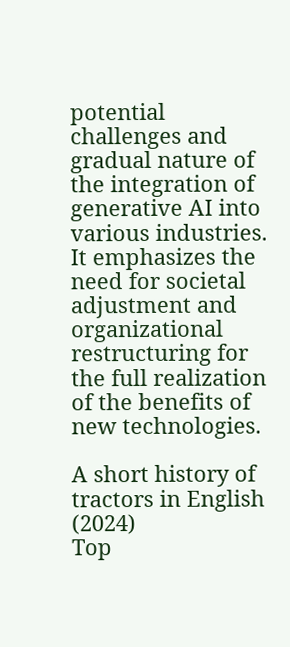potential challenges and gradual nature of the integration of generative AI into various industries. It emphasizes the need for societal adjustment and organizational restructuring for the full realization of the benefits of new technologies.

A short history of tractors in English (2024)
Top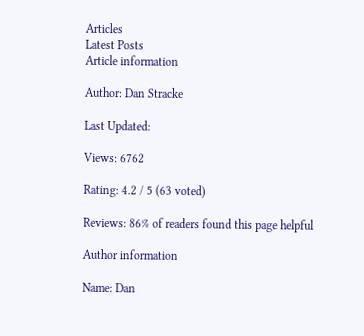Articles
Latest Posts
Article information

Author: Dan Stracke

Last Updated:

Views: 6762

Rating: 4.2 / 5 (63 voted)

Reviews: 86% of readers found this page helpful

Author information

Name: Dan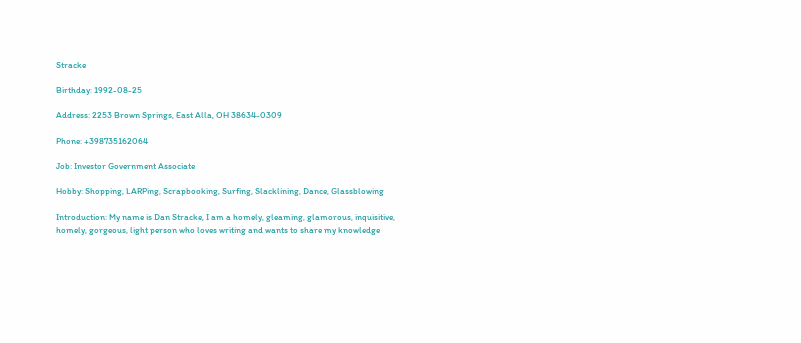Stracke

Birthday: 1992-08-25

Address: 2253 Brown Springs, East Alla, OH 38634-0309

Phone: +398735162064

Job: Investor Government Associate

Hobby: Shopping, LARPing, Scrapbooking, Surfing, Slacklining, Dance, Glassblowing

Introduction: My name is Dan Stracke, I am a homely, gleaming, glamorous, inquisitive, homely, gorgeous, light person who loves writing and wants to share my knowledge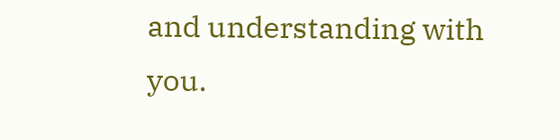and understanding with you.